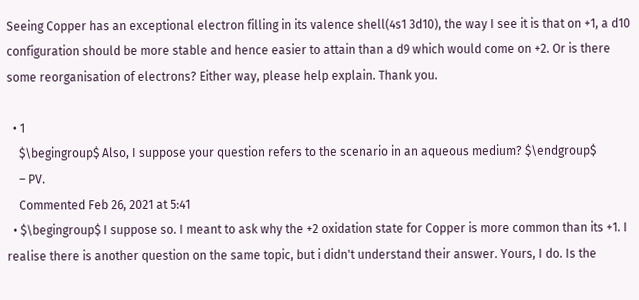Seeing Copper has an exceptional electron filling in its valence shell(4s1 3d10), the way I see it is that on +1, a d10 configuration should be more stable and hence easier to attain than a d9 which would come on +2. Or is there some reorganisation of electrons? Either way, please help explain. Thank you.

  • 1
    $\begingroup$ Also, I suppose your question refers to the scenario in an aqueous medium? $\endgroup$
    – PV.
    Commented Feb 26, 2021 at 5:41
  • $\begingroup$ I suppose so. I meant to ask why the +2 oxidation state for Copper is more common than its +1. I realise there is another question on the same topic, but i didn't understand their answer. Yours, I do. Is the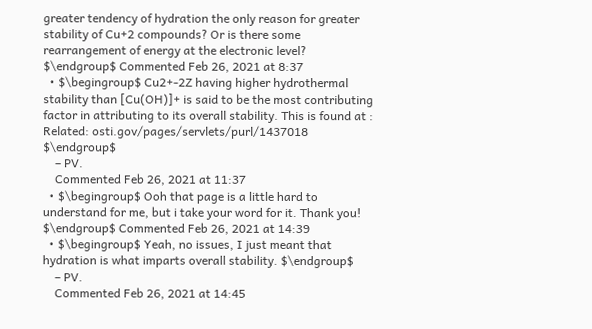greater tendency of hydration the only reason for greater stability of Cu+2 compounds? Or is there some rearrangement of energy at the electronic level? $\endgroup$ Commented Feb 26, 2021 at 8:37
  • $\begingroup$ Cu2+-2Z having higher hydrothermal stability than [Cu(OH)]+ is said to be the most contributing factor in attributing to its overall stability. This is found at : Related: osti.gov/pages/servlets/purl/1437018 $\endgroup$
    – PV.
    Commented Feb 26, 2021 at 11:37
  • $\begingroup$ Ooh that page is a little hard to understand for me, but i take your word for it. Thank you! $\endgroup$ Commented Feb 26, 2021 at 14:39
  • $\begingroup$ Yeah, no issues, I just meant that hydration is what imparts overall stability. $\endgroup$
    – PV.
    Commented Feb 26, 2021 at 14:45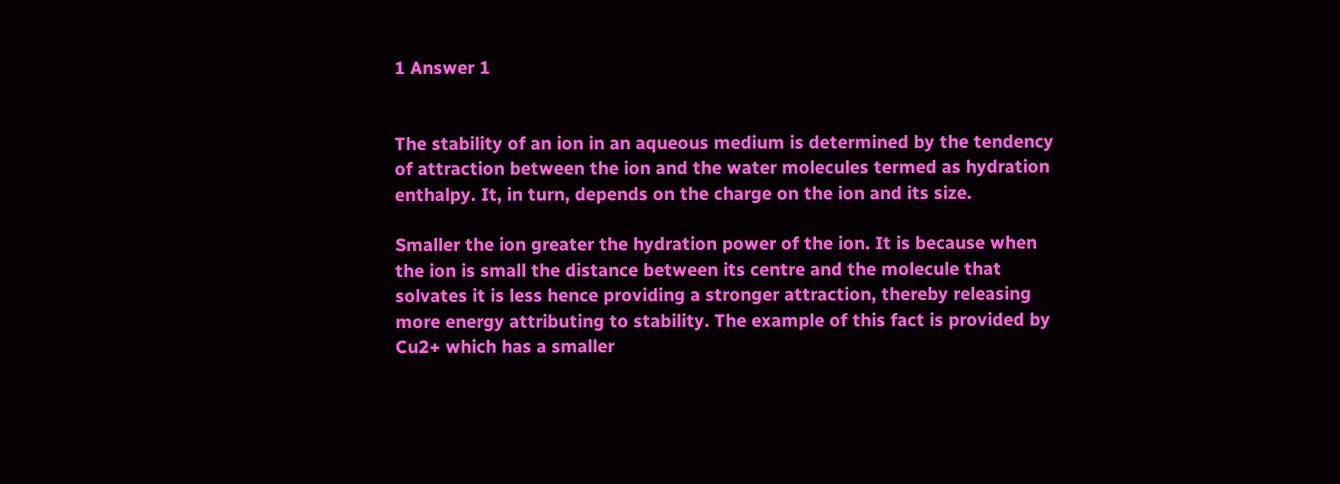1 Answer 1


The stability of an ion in an aqueous medium is determined by the tendency of attraction between the ion and the water molecules termed as hydration enthalpy. It, in turn, depends on the charge on the ion and its size.

Smaller the ion greater the hydration power of the ion. It is because when the ion is small the distance between its centre and the molecule that solvates it is less hence providing a stronger attraction, thereby releasing more energy attributing to stability. The example of this fact is provided by Cu2+ which has a smaller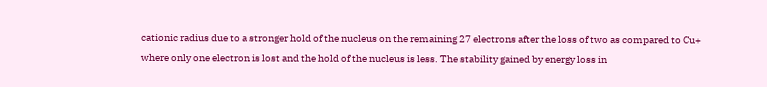cationic radius due to a stronger hold of the nucleus on the remaining 27 electrons after the loss of two as compared to Cu+ where only one electron is lost and the hold of the nucleus is less. The stability gained by energy loss in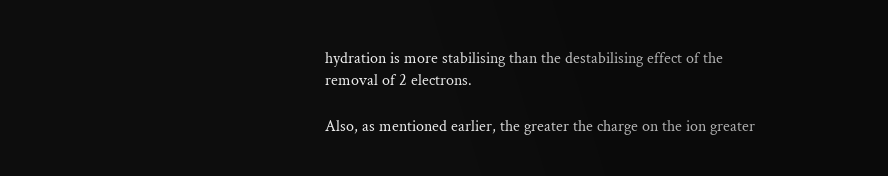hydration is more stabilising than the destabilising effect of the removal of 2 electrons.

Also, as mentioned earlier, the greater the charge on the ion greater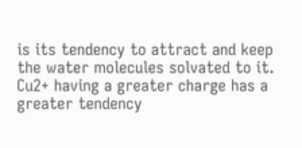is its tendency to attract and keep the water molecules solvated to it. Cu2+ having a greater charge has a greater tendency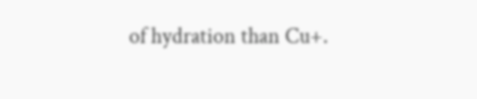of hydration than Cu+.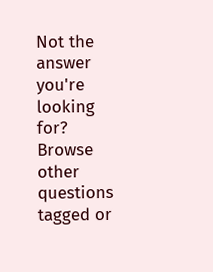Not the answer you're looking for? Browse other questions tagged or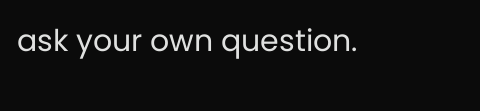ask your own question.